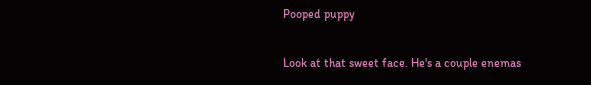Pooped puppy

Look at that sweet face. He's a couple enemas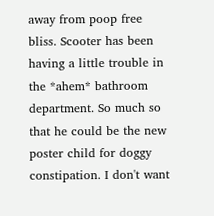away from poop free bliss. Scooter has been having a little trouble in the *ahem* bathroom department. So much so that he could be the new poster child for doggy constipation. I don't want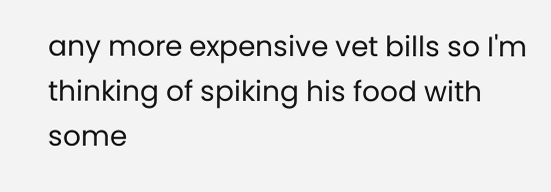any more expensive vet bills so I'm thinking of spiking his food with some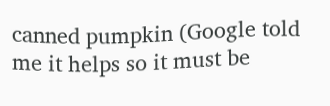canned pumpkin (Google told me it helps so it must be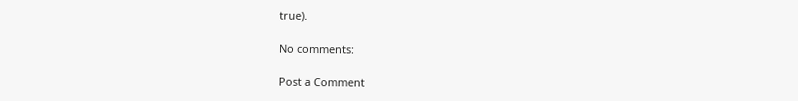true).

No comments:

Post a Comment